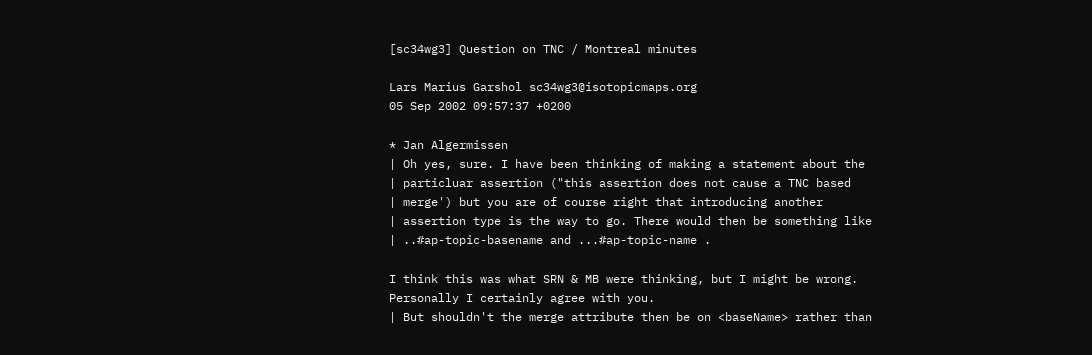[sc34wg3] Question on TNC / Montreal minutes

Lars Marius Garshol sc34wg3@isotopicmaps.org
05 Sep 2002 09:57:37 +0200

* Jan Algermissen
| Oh yes, sure. I have been thinking of making a statement about the
| particluar assertion ("this assertion does not cause a TNC based
| merge') but you are of course right that introducing another
| assertion type is the way to go. There would then be something like
| ..#ap-topic-basename and ...#ap-topic-name .

I think this was what SRN & MB were thinking, but I might be wrong.
Personally I certainly agree with you.
| But shouldn't the merge attribute then be on <baseName> rather than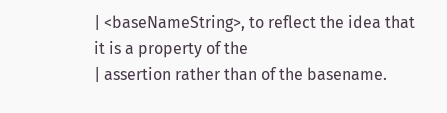| <baseNameString>, to reflect the idea that it is a property of the
| assertion rather than of the basename.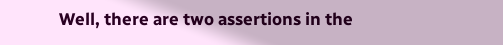Well, there are two assertions in the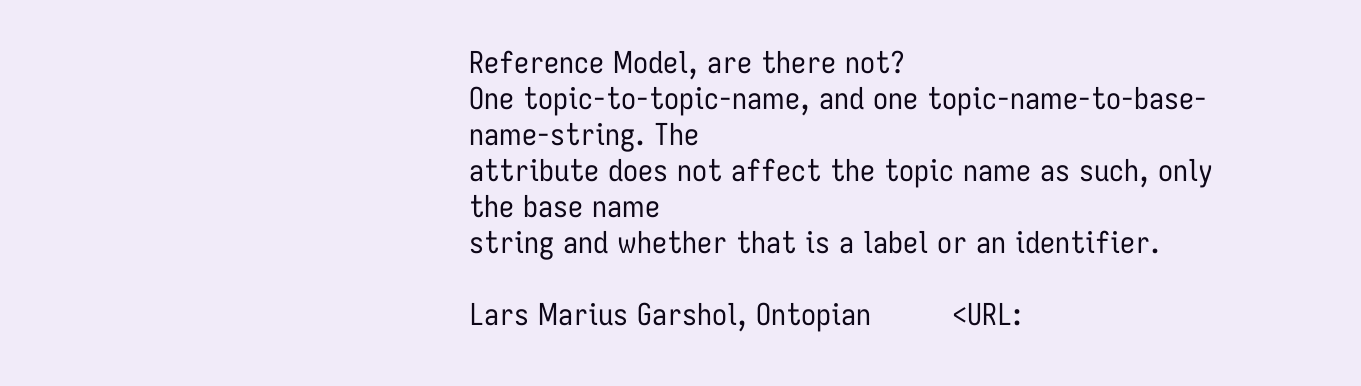Reference Model, are there not?
One topic-to-topic-name, and one topic-name-to-base-name-string. The
attribute does not affect the topic name as such, only the base name
string and whether that is a label or an identifier.

Lars Marius Garshol, Ontopian         <URL: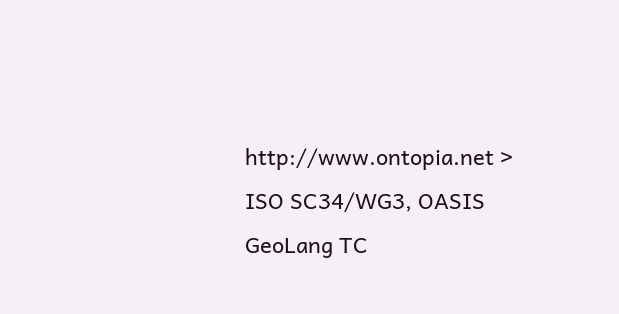http://www.ontopia.net >
ISO SC34/WG3, OASIS GeoLang TC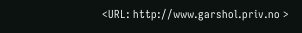<URL: http://www.garshol.priv.no >